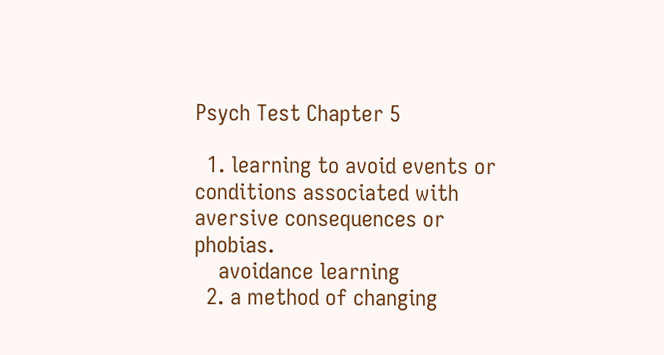Psych Test Chapter 5

  1. learning to avoid events or conditions associated with aversive consequences or phobias.
    avoidance learning
  2. a method of changing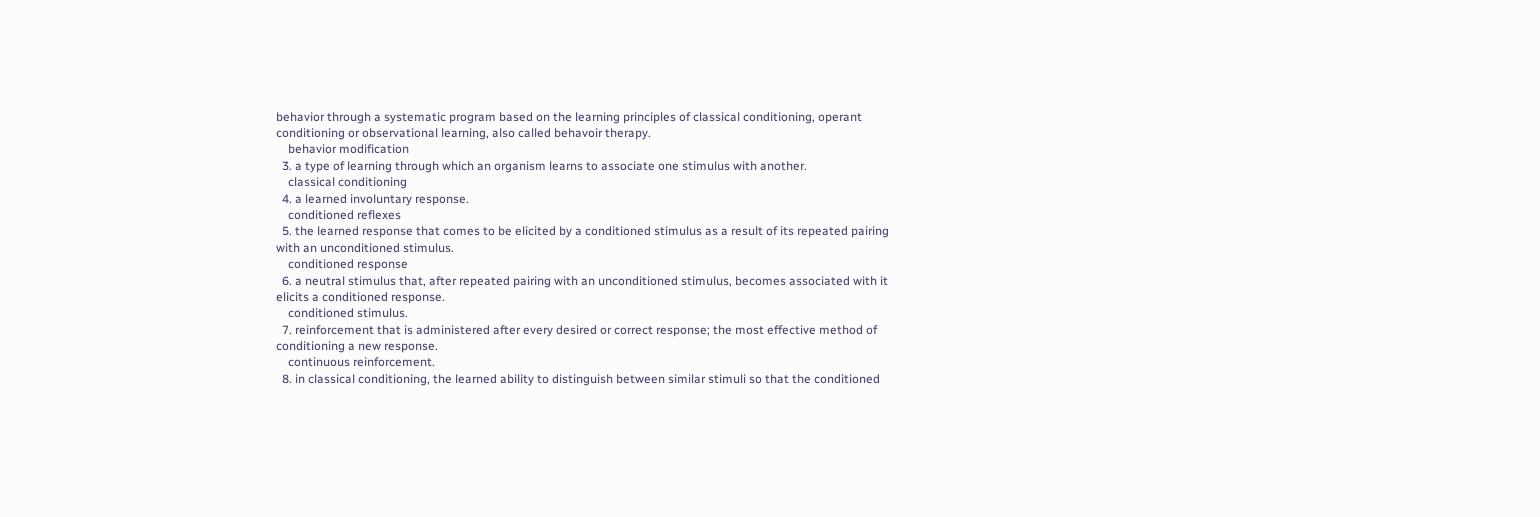behavior through a systematic program based on the learning principles of classical conditioning, operant conditioning or observational learning, also called behavoir therapy.
    behavior modification
  3. a type of learning through which an organism learns to associate one stimulus with another.
    classical conditioning
  4. a learned involuntary response.
    conditioned reflexes
  5. the learned response that comes to be elicited by a conditioned stimulus as a result of its repeated pairing with an unconditioned stimulus.
    conditioned response
  6. a neutral stimulus that, after repeated pairing with an unconditioned stimulus, becomes associated with it elicits a conditioned response.
    conditioned stimulus.
  7. reinforcement that is administered after every desired or correct response; the most effective method of conditioning a new response.
    continuous reinforcement.
  8. in classical conditioning, the learned ability to distinguish between similar stimuli so that the conditioned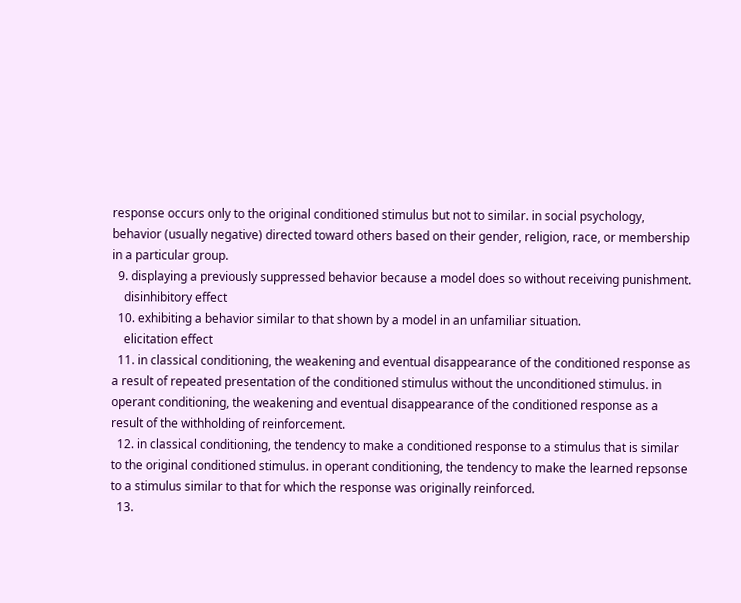response occurs only to the original conditioned stimulus but not to similar. in social psychology, behavior (usually negative) directed toward others based on their gender, religion, race, or membership in a particular group.
  9. displaying a previously suppressed behavior because a model does so without receiving punishment.
    disinhibitory effect
  10. exhibiting a behavior similar to that shown by a model in an unfamiliar situation.
    elicitation effect
  11. in classical conditioning, the weakening and eventual disappearance of the conditioned response as a result of repeated presentation of the conditioned stimulus without the unconditioned stimulus. in operant conditioning, the weakening and eventual disappearance of the conditioned response as a result of the withholding of reinforcement.
  12. in classical conditioning, the tendency to make a conditioned response to a stimulus that is similar to the original conditioned stimulus. in operant conditioning, the tendency to make the learned repsonse to a stimulus similar to that for which the response was originally reinforced.
  13.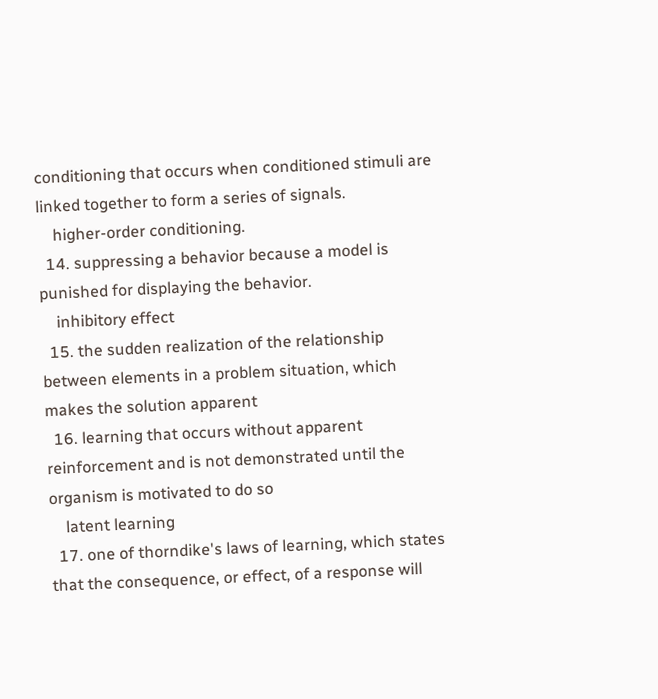conditioning that occurs when conditioned stimuli are linked together to form a series of signals.
    higher-order conditioning.
  14. suppressing a behavior because a model is punished for displaying the behavior.
    inhibitory effect
  15. the sudden realization of the relationship between elements in a problem situation, which makes the solution apparent
  16. learning that occurs without apparent reinforcement and is not demonstrated until the organism is motivated to do so
    latent learning
  17. one of thorndike's laws of learning, which states that the consequence, or effect, of a response will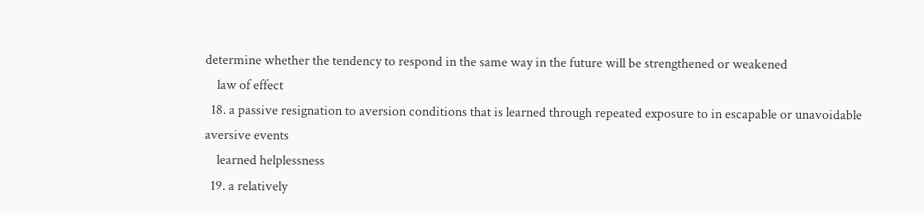determine whether the tendency to respond in the same way in the future will be strengthened or weakened
    law of effect
  18. a passive resignation to aversion conditions that is learned through repeated exposure to in escapable or unavoidable aversive events
    learned helplessness
  19. a relatively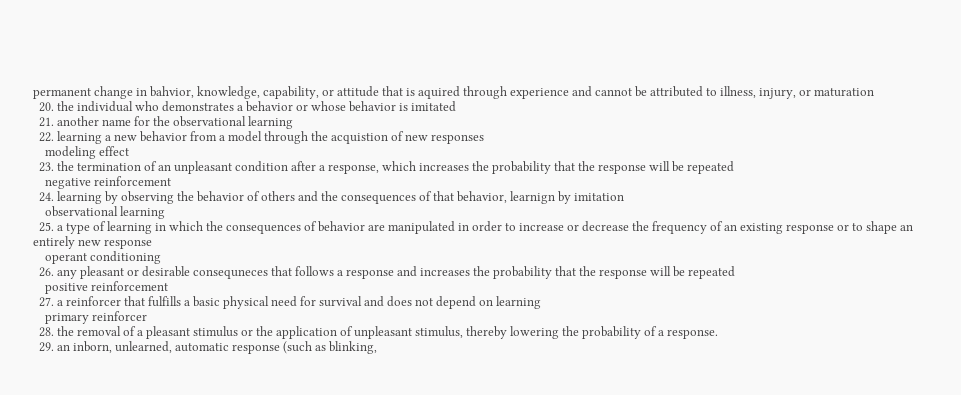permanent change in bahvior, knowledge, capability, or attitude that is aquired through experience and cannot be attributed to illness, injury, or maturation
  20. the individual who demonstrates a behavior or whose behavior is imitated
  21. another name for the observational learning
  22. learning a new behavior from a model through the acquistion of new responses
    modeling effect
  23. the termination of an unpleasant condition after a response, which increases the probability that the response will be repeated
    negative reinforcement
  24. learning by observing the behavior of others and the consequences of that behavior, learnign by imitation
    observational learning
  25. a type of learning in which the consequences of behavior are manipulated in order to increase or decrease the frequency of an existing response or to shape an entirely new response
    operant conditioning
  26. any pleasant or desirable consequneces that follows a response and increases the probability that the response will be repeated
    positive reinforcement
  27. a reinforcer that fulfills a basic physical need for survival and does not depend on learning
    primary reinforcer
  28. the removal of a pleasant stimulus or the application of unpleasant stimulus, thereby lowering the probability of a response.
  29. an inborn, unlearned, automatic response (such as blinking,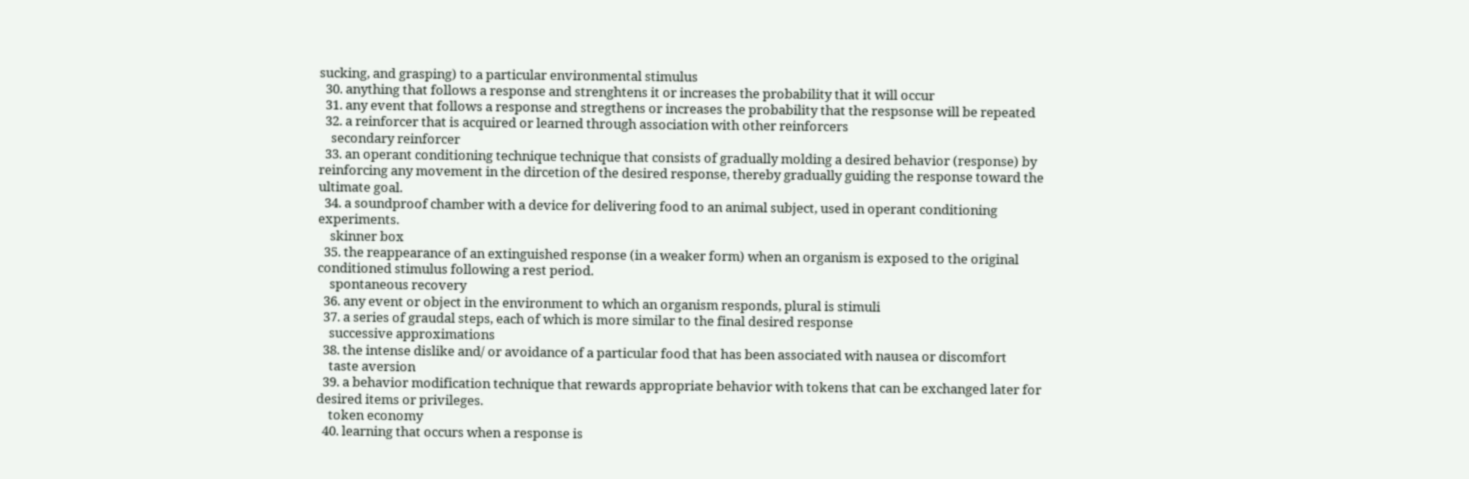sucking, and grasping) to a particular environmental stimulus
  30. anything that follows a response and strenghtens it or increases the probability that it will occur
  31. any event that follows a response and stregthens or increases the probability that the respsonse will be repeated
  32. a reinforcer that is acquired or learned through association with other reinforcers
    secondary reinforcer
  33. an operant conditioning technique technique that consists of gradually molding a desired behavior (response) by reinforcing any movement in the dircetion of the desired response, thereby gradually guiding the response toward the ultimate goal.
  34. a soundproof chamber with a device for delivering food to an animal subject, used in operant conditioning experiments.
    skinner box
  35. the reappearance of an extinguished response (in a weaker form) when an organism is exposed to the original conditioned stimulus following a rest period.
    spontaneous recovery
  36. any event or object in the environment to which an organism responds, plural is stimuli
  37. a series of graudal steps, each of which is more similar to the final desired response
    successive approximations
  38. the intense dislike and/ or avoidance of a particular food that has been associated with nausea or discomfort
    taste aversion
  39. a behavior modification technique that rewards appropriate behavior with tokens that can be exchanged later for desired items or privileges.
    token economy
  40. learning that occurs when a response is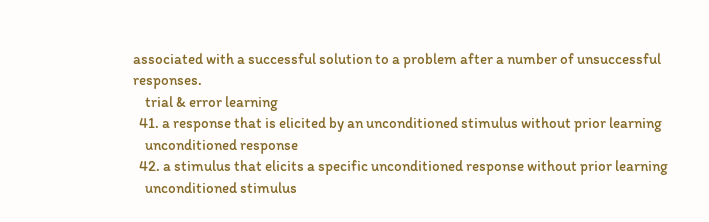associated with a successful solution to a problem after a number of unsuccessful responses.
    trial & error learning
  41. a response that is elicited by an unconditioned stimulus without prior learning
    unconditioned response
  42. a stimulus that elicits a specific unconditioned response without prior learning
    unconditioned stimulus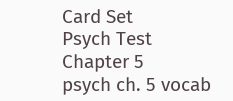Card Set
Psych Test Chapter 5
psych ch. 5 vocab